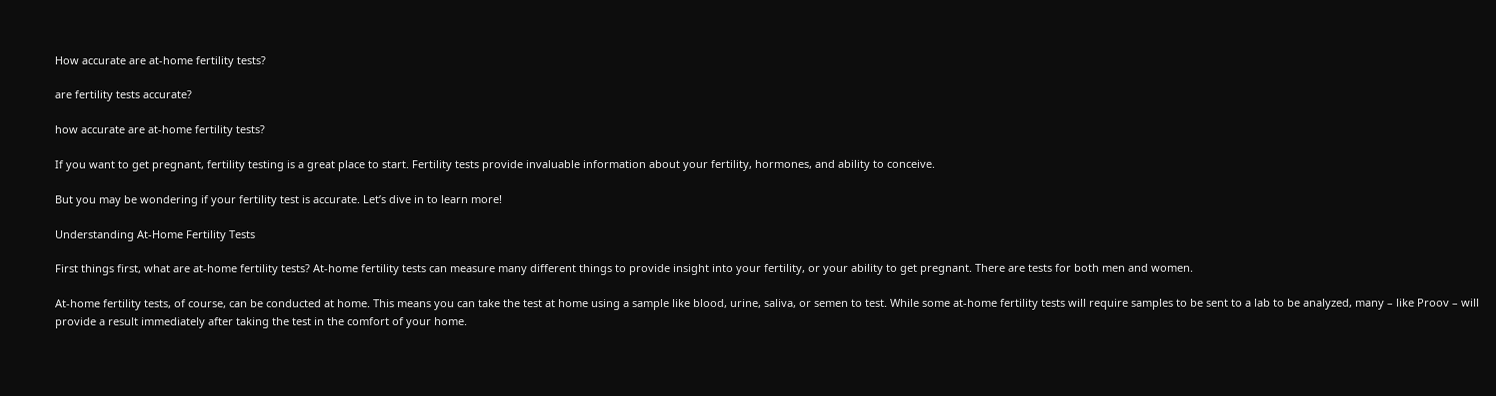How accurate are at-home fertility tests?

are fertility tests accurate?

how accurate are at-home fertility tests?

If you want to get pregnant, fertility testing is a great place to start. Fertility tests provide invaluable information about your fertility, hormones, and ability to conceive.

But you may be wondering if your fertility test is accurate. Let’s dive in to learn more!

Understanding At-Home Fertility Tests

First things first, what are at-home fertility tests? At-home fertility tests can measure many different things to provide insight into your fertility, or your ability to get pregnant. There are tests for both men and women.

At-home fertility tests, of course, can be conducted at home. This means you can take the test at home using a sample like blood, urine, saliva, or semen to test. While some at-home fertility tests will require samples to be sent to a lab to be analyzed, many – like Proov – will provide a result immediately after taking the test in the comfort of your home.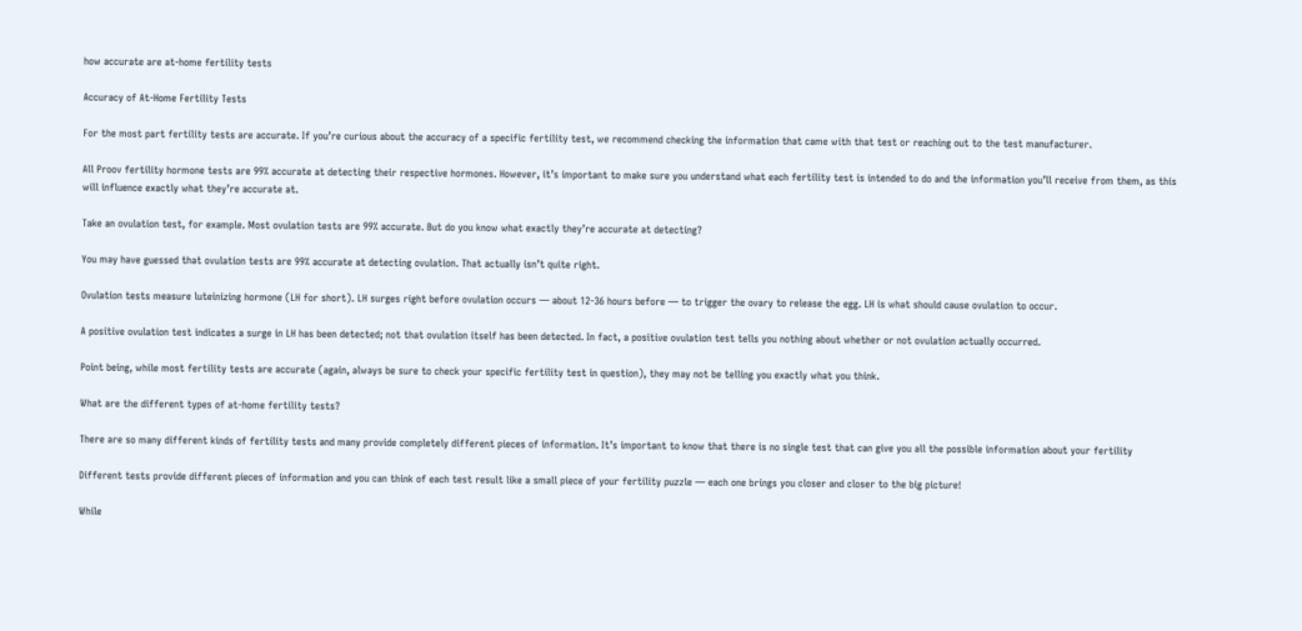how accurate are at-home fertility tests

Accuracy of At-Home Fertility Tests

For the most part fertility tests are accurate. If you’re curious about the accuracy of a specific fertility test, we recommend checking the information that came with that test or reaching out to the test manufacturer.

All Proov fertility hormone tests are 99% accurate at detecting their respective hormones. However, it’s important to make sure you understand what each fertility test is intended to do and the information you’ll receive from them, as this will influence exactly what they’re accurate at.

Take an ovulation test, for example. Most ovulation tests are 99% accurate. But do you know what exactly they’re accurate at detecting?

You may have guessed that ovulation tests are 99% accurate at detecting ovulation. That actually isn’t quite right.

Ovulation tests measure luteinizing hormone (LH for short). LH surges right before ovulation occurs — about 12-36 hours before — to trigger the ovary to release the egg. LH is what should cause ovulation to occur.

A positive ovulation test indicates a surge in LH has been detected; not that ovulation itself has been detected. In fact, a positive ovulation test tells you nothing about whether or not ovulation actually occurred.

Point being, while most fertility tests are accurate (again, always be sure to check your specific fertility test in question), they may not be telling you exactly what you think.

What are the different types of at-home fertility tests?

There are so many different kinds of fertility tests and many provide completely different pieces of information. It’s important to know that there is no single test that can give you all the possible information about your fertility

Different tests provide different pieces of information and you can think of each test result like a small piece of your fertility puzzle — each one brings you closer and closer to the big picture!

While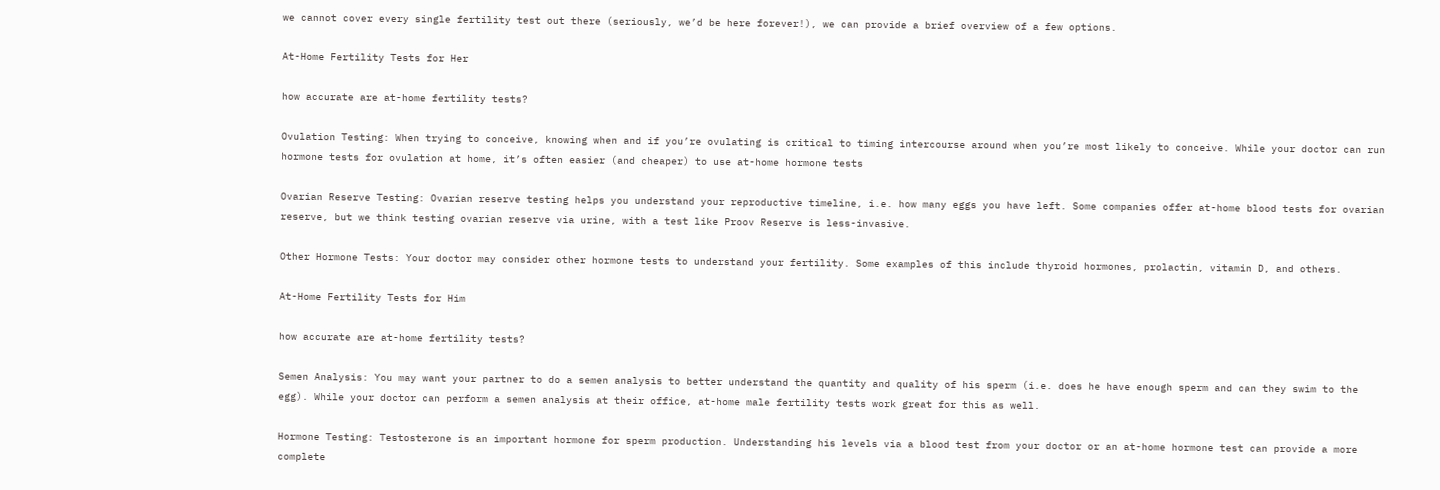we cannot cover every single fertility test out there (seriously, we’d be here forever!), we can provide a brief overview of a few options.

At-Home Fertility Tests for Her

how accurate are at-home fertility tests?

Ovulation Testing: When trying to conceive, knowing when and if you’re ovulating is critical to timing intercourse around when you’re most likely to conceive. While your doctor can run hormone tests for ovulation at home, it’s often easier (and cheaper) to use at-home hormone tests

Ovarian Reserve Testing: Ovarian reserve testing helps you understand your reproductive timeline, i.e. how many eggs you have left. Some companies offer at-home blood tests for ovarian reserve, but we think testing ovarian reserve via urine, with a test like Proov Reserve is less-invasive.

Other Hormone Tests: Your doctor may consider other hormone tests to understand your fertility. Some examples of this include thyroid hormones, prolactin, vitamin D, and others.

At-Home Fertility Tests for Him

how accurate are at-home fertility tests?

Semen Analysis: You may want your partner to do a semen analysis to better understand the quantity and quality of his sperm (i.e. does he have enough sperm and can they swim to the egg). While your doctor can perform a semen analysis at their office, at-home male fertility tests work great for this as well.

Hormone Testing: Testosterone is an important hormone for sperm production. Understanding his levels via a blood test from your doctor or an at-home hormone test can provide a more complete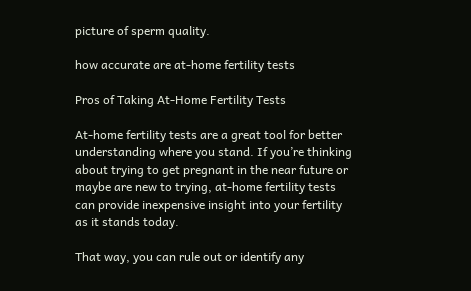picture of sperm quality.

how accurate are at-home fertility tests

Pros of Taking At-Home Fertility Tests

At-home fertility tests are a great tool for better understanding where you stand. If you’re thinking about trying to get pregnant in the near future or maybe are new to trying, at-home fertility tests can provide inexpensive insight into your fertility as it stands today.

That way, you can rule out or identify any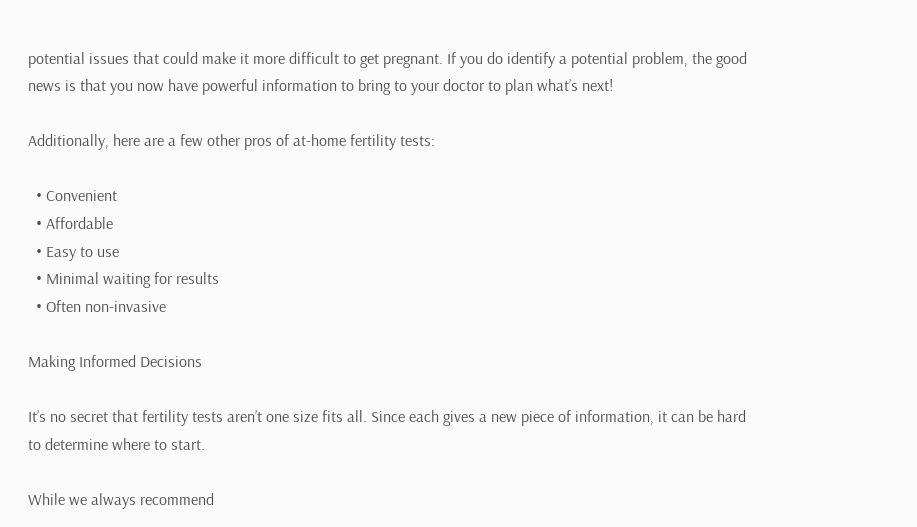potential issues that could make it more difficult to get pregnant. If you do identify a potential problem, the good news is that you now have powerful information to bring to your doctor to plan what’s next!

Additionally, here are a few other pros of at-home fertility tests:

  • Convenient
  • Affordable
  • Easy to use
  • Minimal waiting for results
  • Often non-invasive

Making Informed Decisions

It’s no secret that fertility tests aren’t one size fits all. Since each gives a new piece of information, it can be hard to determine where to start.

While we always recommend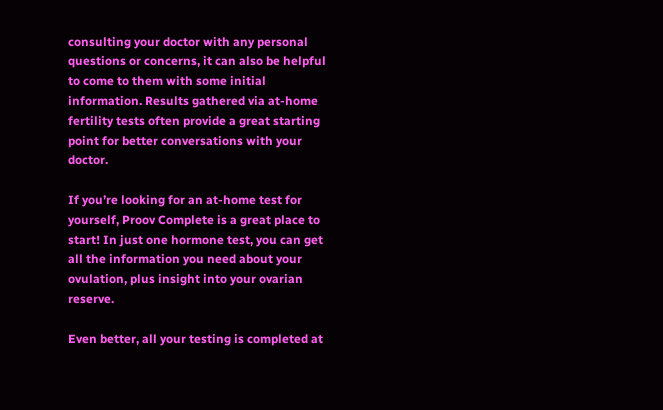consulting your doctor with any personal questions or concerns, it can also be helpful to come to them with some initial information. Results gathered via at-home fertility tests often provide a great starting point for better conversations with your doctor.

If you’re looking for an at-home test for yourself, Proov Complete is a great place to start! In just one hormone test, you can get all the information you need about your ovulation, plus insight into your ovarian reserve.

Even better, all your testing is completed at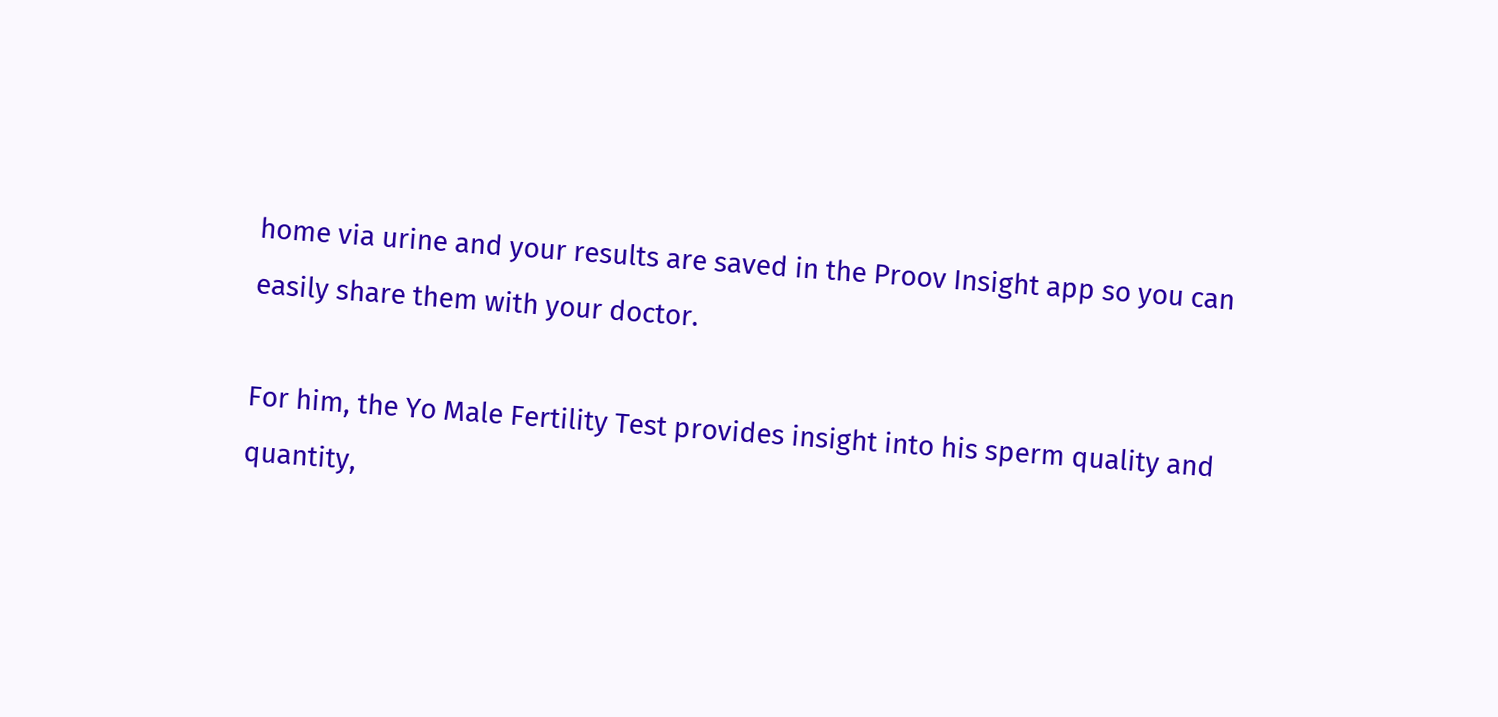home via urine and your results are saved in the Proov Insight app so you can easily share them with your doctor.

For him, the Yo Male Fertility Test provides insight into his sperm quality and quantity,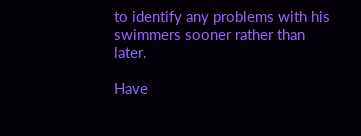to identify any problems with his swimmers sooner rather than later.

Have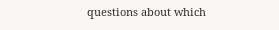questions about which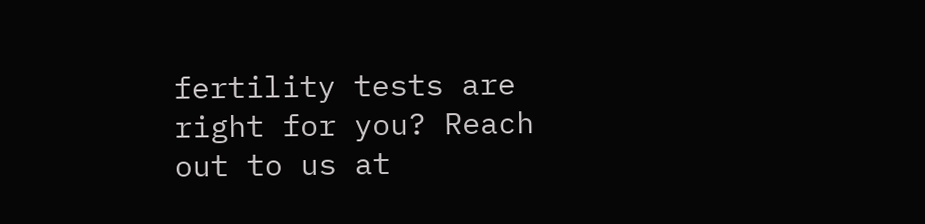fertility tests are right for you? Reach out to us at